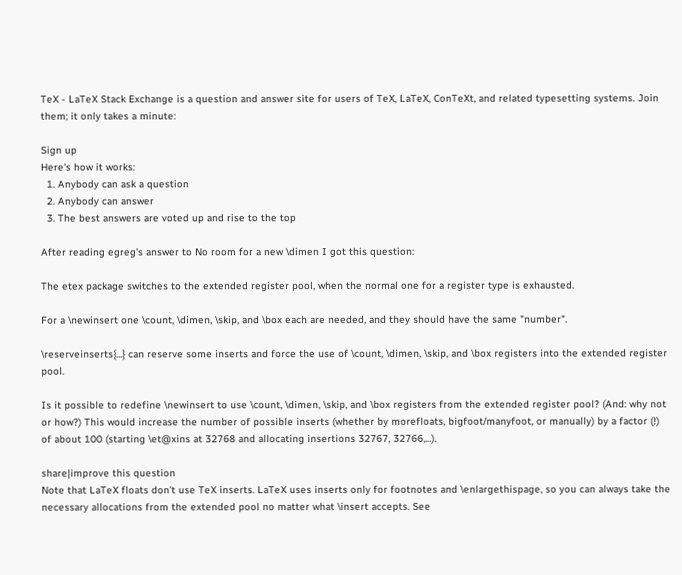TeX - LaTeX Stack Exchange is a question and answer site for users of TeX, LaTeX, ConTeXt, and related typesetting systems. Join them; it only takes a minute:

Sign up
Here's how it works:
  1. Anybody can ask a question
  2. Anybody can answer
  3. The best answers are voted up and rise to the top

After reading egreg's answer to No room for a new \dimen I got this question:

The etex package switches to the extended register pool, when the normal one for a register type is exhausted.

For a \newinsert one \count, \dimen, \skip, and \box each are needed, and they should have the same "number".

\reserveinserts{...} can reserve some inserts and force the use of \count, \dimen, \skip, and \box registers into the extended register pool.

Is it possible to redefine \newinsert to use \count, \dimen, \skip, and \box registers from the extended register pool? (And: why not or how?) This would increase the number of possible inserts (whether by morefloats, bigfoot/manyfoot, or manually) by a factor (!) of about 100 (starting \et@xins at 32768 and allocating insertions 32767, 32766,...).

share|improve this question
Note that LaTeX floats don't use TeX inserts. LaTeX uses inserts only for footnotes and \enlargethispage, so you can always take the necessary allocations from the extended pool no matter what \insert accepts. See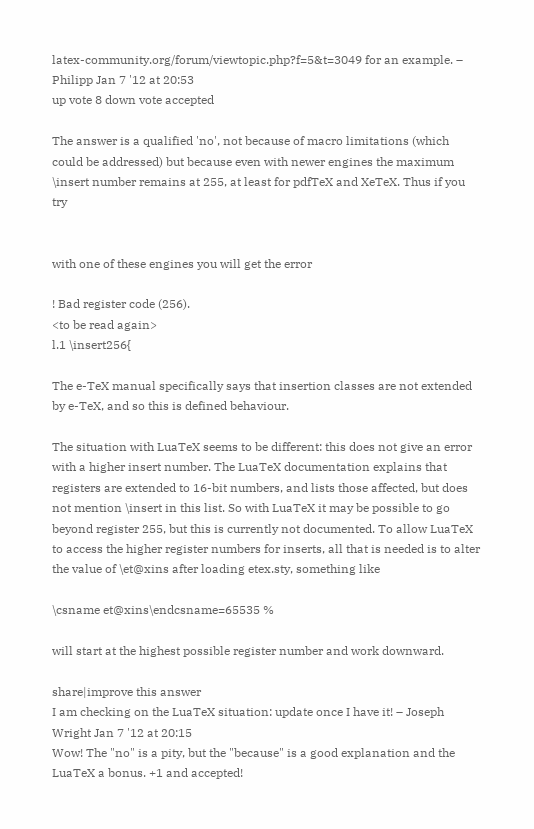latex-community.org/forum/viewtopic.php?f=5&t=3049 for an example. – Philipp Jan 7 '12 at 20:53
up vote 8 down vote accepted

The answer is a qualified 'no', not because of macro limitations (which could be addressed) but because even with newer engines the maximum \insert number remains at 255, at least for pdfTeX and XeTeX. Thus if you try


with one of these engines you will get the error

! Bad register code (256).
<to be read again>
l.1 \insert256{

The e-TeX manual specifically says that insertion classes are not extended by e-TeX, and so this is defined behaviour.

The situation with LuaTeX seems to be different: this does not give an error with a higher insert number. The LuaTeX documentation explains that registers are extended to 16-bit numbers, and lists those affected, but does not mention \insert in this list. So with LuaTeX it may be possible to go beyond register 255, but this is currently not documented. To allow LuaTeX to access the higher register numbers for inserts, all that is needed is to alter the value of \et@xins after loading etex.sty, something like

\csname et@xins\endcsname=65535 %

will start at the highest possible register number and work downward.

share|improve this answer
I am checking on the LuaTeX situation: update once I have it! – Joseph Wright Jan 7 '12 at 20:15
Wow! The "no" is a pity, but the "because" is a good explanation and the LuaTeX a bonus. +1 and accepted!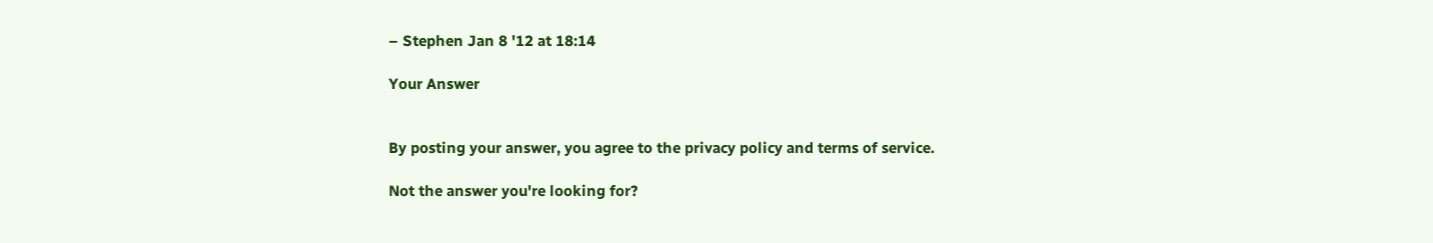– Stephen Jan 8 '12 at 18:14

Your Answer


By posting your answer, you agree to the privacy policy and terms of service.

Not the answer you're looking for?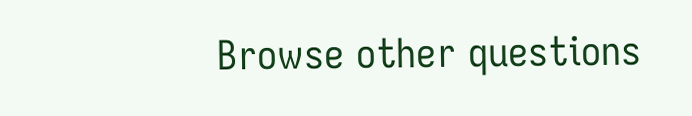Browse other questions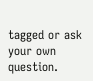tagged or ask your own question.